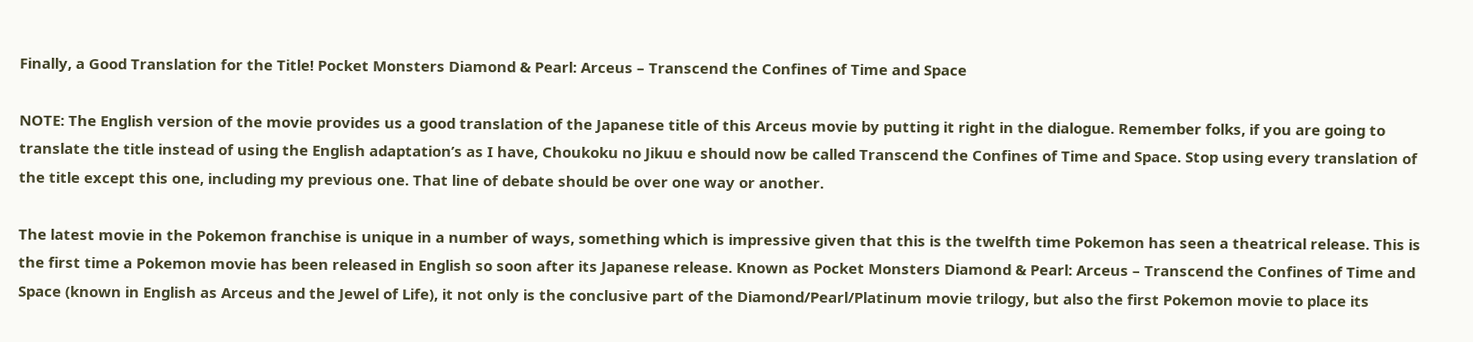Finally, a Good Translation for the Title! Pocket Monsters Diamond & Pearl: Arceus – Transcend the Confines of Time and Space

NOTE: The English version of the movie provides us a good translation of the Japanese title of this Arceus movie by putting it right in the dialogue. Remember folks, if you are going to translate the title instead of using the English adaptation’s as I have, Choukoku no Jikuu e should now be called Transcend the Confines of Time and Space. Stop using every translation of the title except this one, including my previous one. That line of debate should be over one way or another.

The latest movie in the Pokemon franchise is unique in a number of ways, something which is impressive given that this is the twelfth time Pokemon has seen a theatrical release. This is the first time a Pokemon movie has been released in English so soon after its Japanese release. Known as Pocket Monsters Diamond & Pearl: Arceus – Transcend the Confines of Time and Space (known in English as Arceus and the Jewel of Life), it not only is the conclusive part of the Diamond/Pearl/Platinum movie trilogy, but also the first Pokemon movie to place its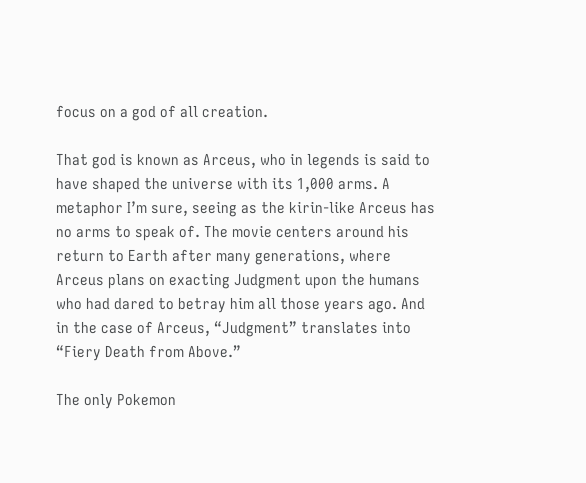focus on a god of all creation.

That god is known as Arceus, who in legends is said to have shaped the universe with its 1,000 arms. A metaphor I’m sure, seeing as the kirin-like Arceus has no arms to speak of. The movie centers around his return to Earth after many generations, where Arceus plans on exacting Judgment upon the humans who had dared to betray him all those years ago. And in the case of Arceus, “Judgment” translates into “Fiery Death from Above.”

The only Pokemon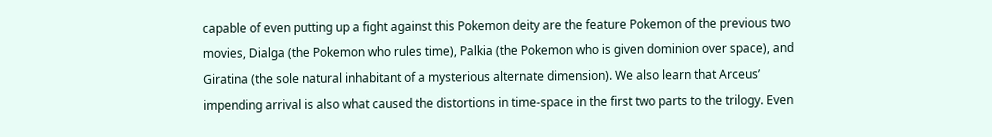capable of even putting up a fight against this Pokemon deity are the feature Pokemon of the previous two movies, Dialga (the Pokemon who rules time), Palkia (the Pokemon who is given dominion over space), and Giratina (the sole natural inhabitant of a mysterious alternate dimension). We also learn that Arceus’ impending arrival is also what caused the distortions in time-space in the first two parts to the trilogy. Even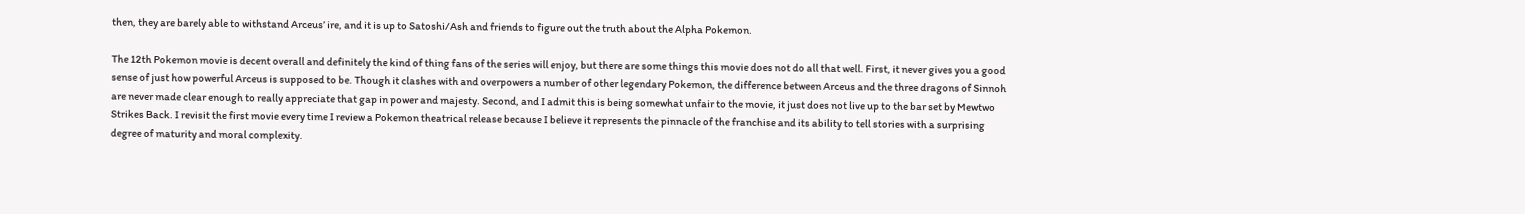then, they are barely able to withstand Arceus’ ire, and it is up to Satoshi/Ash and friends to figure out the truth about the Alpha Pokemon.

The 12th Pokemon movie is decent overall and definitely the kind of thing fans of the series will enjoy, but there are some things this movie does not do all that well. First, it never gives you a good sense of just how powerful Arceus is supposed to be. Though it clashes with and overpowers a number of other legendary Pokemon, the difference between Arceus and the three dragons of Sinnoh are never made clear enough to really appreciate that gap in power and majesty. Second, and I admit this is being somewhat unfair to the movie, it just does not live up to the bar set by Mewtwo Strikes Back. I revisit the first movie every time I review a Pokemon theatrical release because I believe it represents the pinnacle of the franchise and its ability to tell stories with a surprising degree of maturity and moral complexity.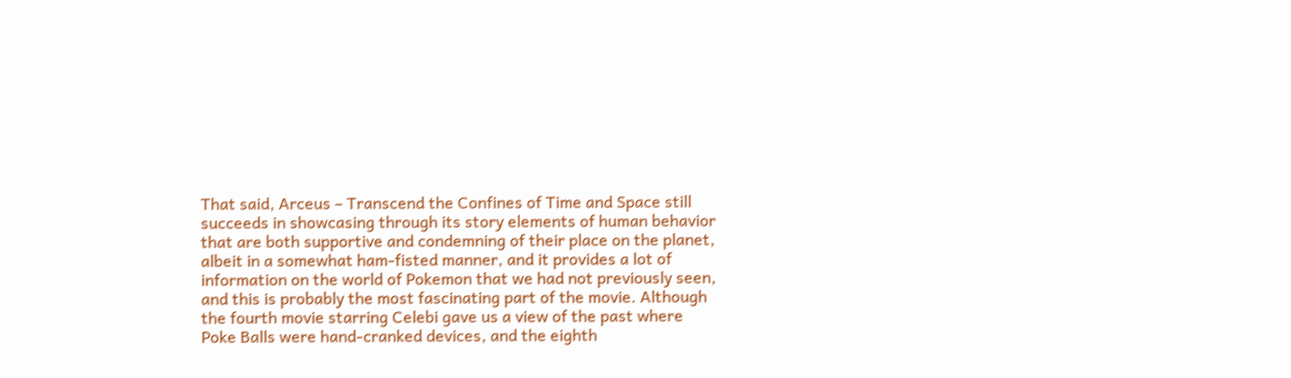That said, Arceus – Transcend the Confines of Time and Space still succeeds in showcasing through its story elements of human behavior that are both supportive and condemning of their place on the planet, albeit in a somewhat ham-fisted manner, and it provides a lot of information on the world of Pokemon that we had not previously seen, and this is probably the most fascinating part of the movie. Although the fourth movie starring Celebi gave us a view of the past where Poke Balls were hand-cranked devices, and the eighth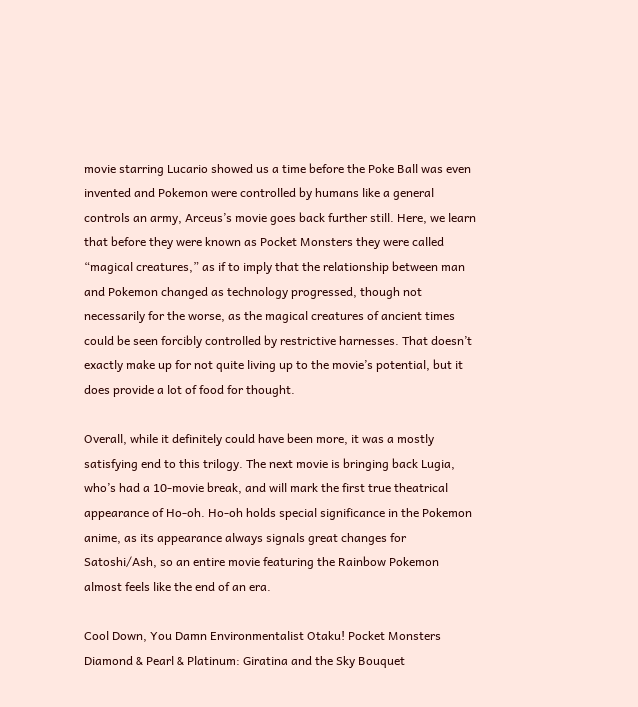movie starring Lucario showed us a time before the Poke Ball was even invented and Pokemon were controlled by humans like a general controls an army, Arceus’s movie goes back further still. Here, we learn that before they were known as Pocket Monsters they were called “magical creatures,” as if to imply that the relationship between man and Pokemon changed as technology progressed, though not necessarily for the worse, as the magical creatures of ancient times could be seen forcibly controlled by restrictive harnesses. That doesn’t exactly make up for not quite living up to the movie’s potential, but it does provide a lot of food for thought.

Overall, while it definitely could have been more, it was a mostly satisfying end to this trilogy. The next movie is bringing back Lugia, who’s had a 10-movie break, and will mark the first true theatrical appearance of Ho-oh. Ho-oh holds special significance in the Pokemon anime, as its appearance always signals great changes for Satoshi/Ash, so an entire movie featuring the Rainbow Pokemon almost feels like the end of an era.

Cool Down, You Damn Environmentalist Otaku! Pocket Monsters Diamond & Pearl & Platinum: Giratina and the Sky Bouquet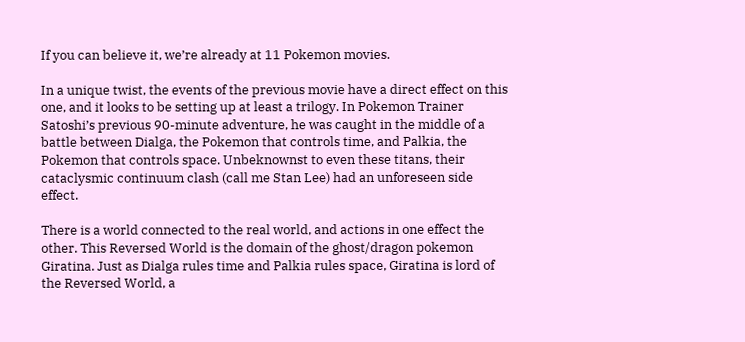If you can believe it, we’re already at 11 Pokemon movies.

In a unique twist, the events of the previous movie have a direct effect on this one, and it looks to be setting up at least a trilogy. In Pokemon Trainer Satoshi’s previous 90-minute adventure, he was caught in the middle of a battle between Dialga, the Pokemon that controls time, and Palkia, the Pokemon that controls space. Unbeknownst to even these titans, their cataclysmic continuum clash (call me Stan Lee) had an unforeseen side effect.

There is a world connected to the real world, and actions in one effect the other. This Reversed World is the domain of the ghost/dragon pokemon Giratina. Just as Dialga rules time and Palkia rules space, Giratina is lord of the Reversed World, a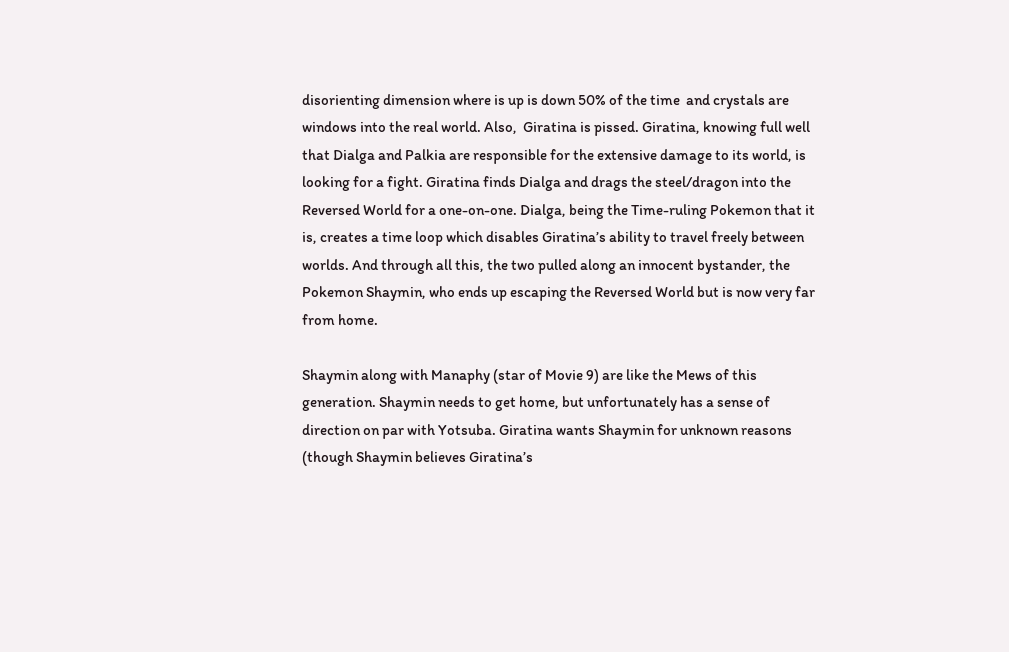disorienting dimension where is up is down 50% of the time  and crystals are windows into the real world. Also,  Giratina is pissed. Giratina, knowing full well that Dialga and Palkia are responsible for the extensive damage to its world, is looking for a fight. Giratina finds Dialga and drags the steel/dragon into the Reversed World for a one-on-one. Dialga, being the Time-ruling Pokemon that it is, creates a time loop which disables Giratina’s ability to travel freely between worlds. And through all this, the two pulled along an innocent bystander, the Pokemon Shaymin, who ends up escaping the Reversed World but is now very far from home.

Shaymin along with Manaphy (star of Movie 9) are like the Mews of this generation. Shaymin needs to get home, but unfortunately has a sense of direction on par with Yotsuba. Giratina wants Shaymin for unknown reasons (though Shaymin believes Giratina’s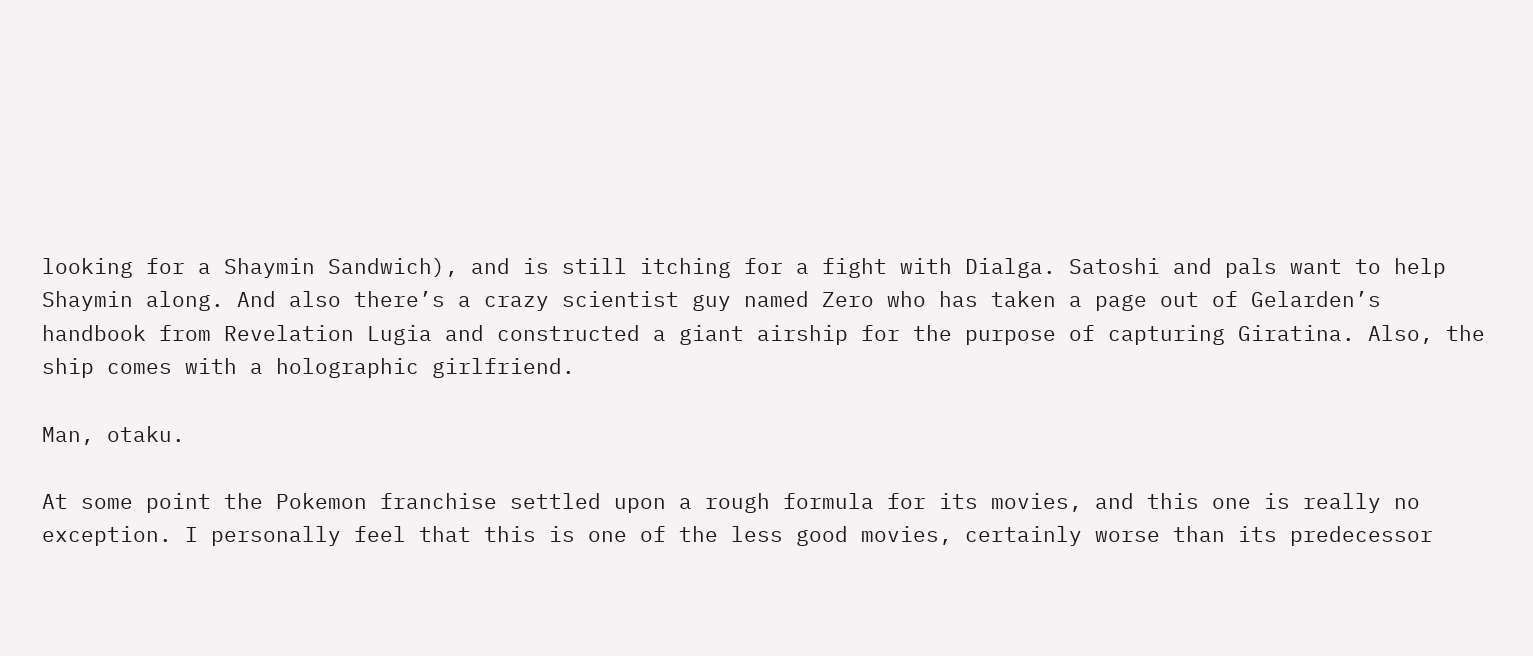looking for a Shaymin Sandwich), and is still itching for a fight with Dialga. Satoshi and pals want to help Shaymin along. And also there’s a crazy scientist guy named Zero who has taken a page out of Gelarden’s handbook from Revelation Lugia and constructed a giant airship for the purpose of capturing Giratina. Also, the ship comes with a holographic girlfriend.

Man, otaku.

At some point the Pokemon franchise settled upon a rough formula for its movies, and this one is really no exception. I personally feel that this is one of the less good movies, certainly worse than its predecessor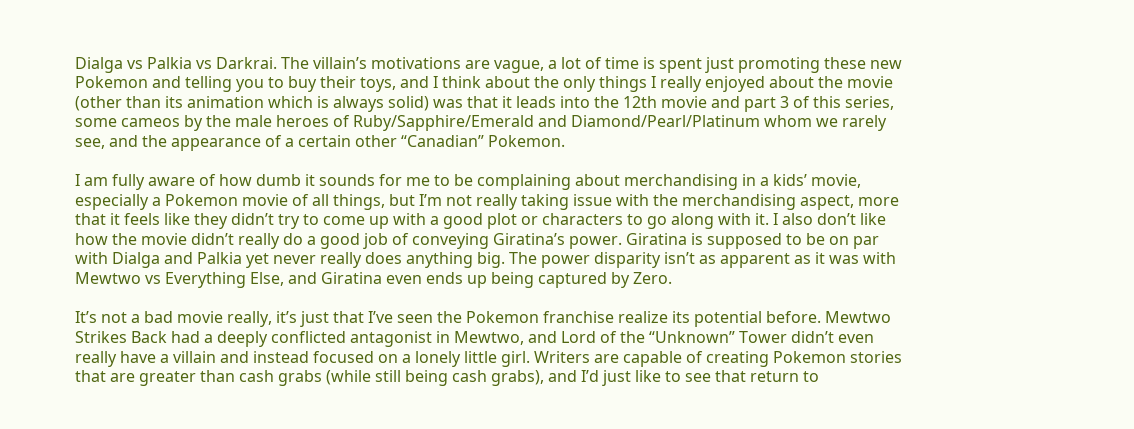Dialga vs Palkia vs Darkrai. The villain’s motivations are vague, a lot of time is spent just promoting these new Pokemon and telling you to buy their toys, and I think about the only things I really enjoyed about the movie (other than its animation which is always solid) was that it leads into the 12th movie and part 3 of this series, some cameos by the male heroes of Ruby/Sapphire/Emerald and Diamond/Pearl/Platinum whom we rarely see, and the appearance of a certain other “Canadian” Pokemon.

I am fully aware of how dumb it sounds for me to be complaining about merchandising in a kids’ movie, especially a Pokemon movie of all things, but I’m not really taking issue with the merchandising aspect, more that it feels like they didn’t try to come up with a good plot or characters to go along with it. I also don’t like how the movie didn’t really do a good job of conveying Giratina’s power. Giratina is supposed to be on par with Dialga and Palkia yet never really does anything big. The power disparity isn’t as apparent as it was with Mewtwo vs Everything Else, and Giratina even ends up being captured by Zero.

It’s not a bad movie really, it’s just that I’ve seen the Pokemon franchise realize its potential before. Mewtwo Strikes Back had a deeply conflicted antagonist in Mewtwo, and Lord of the “Unknown” Tower didn’t even really have a villain and instead focused on a lonely little girl. Writers are capable of creating Pokemon stories that are greater than cash grabs (while still being cash grabs), and I’d just like to see that return to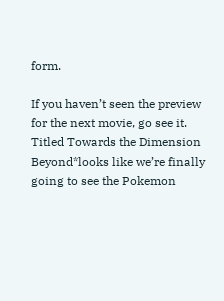form.

If you haven’t seen the preview for the next movie, go see it. Titled Towards the Dimension Beyond*looks like we’re finally going to see the Pokemon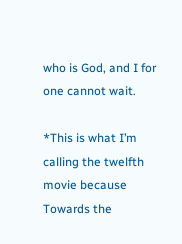who is God, and I for one cannot wait.

*This is what I’m calling the twelfth movie because Towards the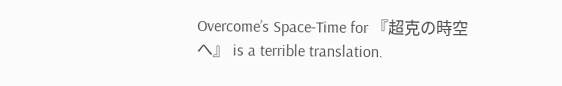Overcome’s Space-Time for 『超克の時空へ』 is a terrible translation.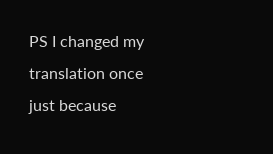PS I changed my translation once just because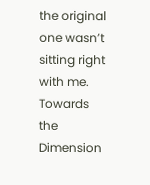the original one wasn’t sitting right with me. Towards the Dimension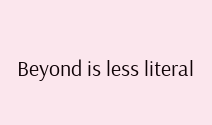Beyond is less literal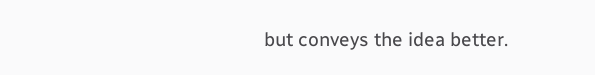but conveys the idea better.